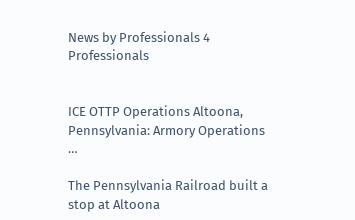News by Professionals 4 Professionals


ICE OTTP Operations Altoona, Pennsylvania: Armory Operations …

The Pennsylvania Railroad built a stop at Altoona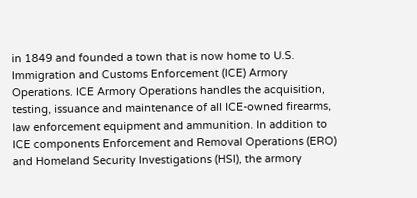in 1849 and founded a town that is now home to U.S. Immigration and Customs Enforcement (ICE) Armory Operations. ICE Armory Operations handles the acquisition, testing, issuance and maintenance of all ICE-owned firearms, law enforcement equipment and ammunition. In addition to ICE components Enforcement and Removal Operations (ERO) and Homeland Security Investigations (HSI), the armory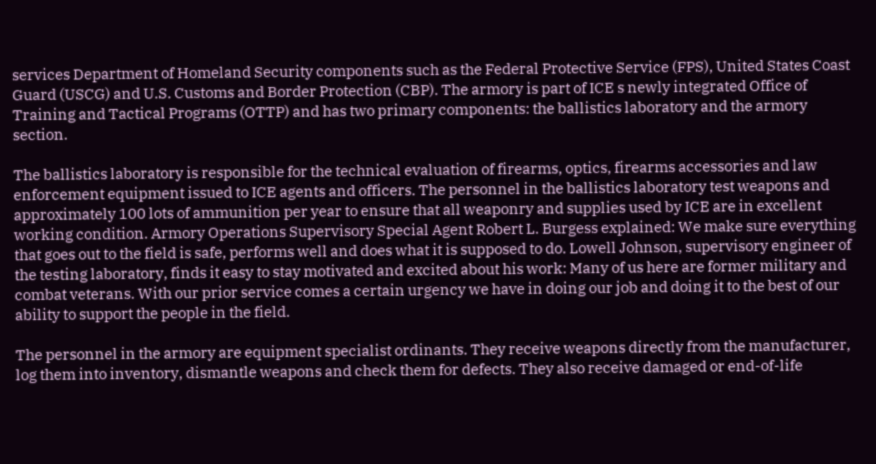services Department of Homeland Security components such as the Federal Protective Service (FPS), United States Coast Guard (USCG) and U.S. Customs and Border Protection (CBP). The armory is part of ICE s newly integrated Office of Training and Tactical Programs (OTTP) and has two primary components: the ballistics laboratory and the armory section.

The ballistics laboratory is responsible for the technical evaluation of firearms, optics, firearms accessories and law enforcement equipment issued to ICE agents and officers. The personnel in the ballistics laboratory test weapons and approximately 100 lots of ammunition per year to ensure that all weaponry and supplies used by ICE are in excellent working condition. Armory Operations Supervisory Special Agent Robert L. Burgess explained: We make sure everything that goes out to the field is safe, performs well and does what it is supposed to do. Lowell Johnson, supervisory engineer of the testing laboratory, finds it easy to stay motivated and excited about his work: Many of us here are former military and combat veterans. With our prior service comes a certain urgency we have in doing our job and doing it to the best of our ability to support the people in the field.

The personnel in the armory are equipment specialist ordinants. They receive weapons directly from the manufacturer, log them into inventory, dismantle weapons and check them for defects. They also receive damaged or end-of-life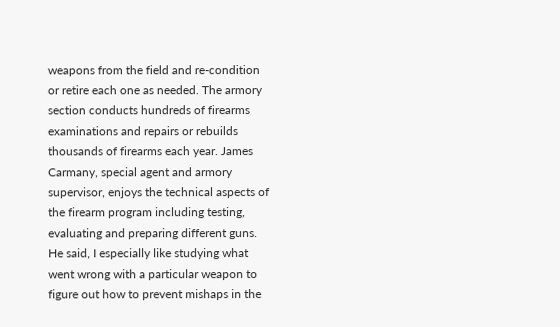weapons from the field and re-condition or retire each one as needed. The armory section conducts hundreds of firearms examinations and repairs or rebuilds thousands of firearms each year. James Carmany, special agent and armory supervisor, enjoys the technical aspects of the firearm program including testing, evaluating and preparing different guns. He said, I especially like studying what went wrong with a particular weapon to figure out how to prevent mishaps in the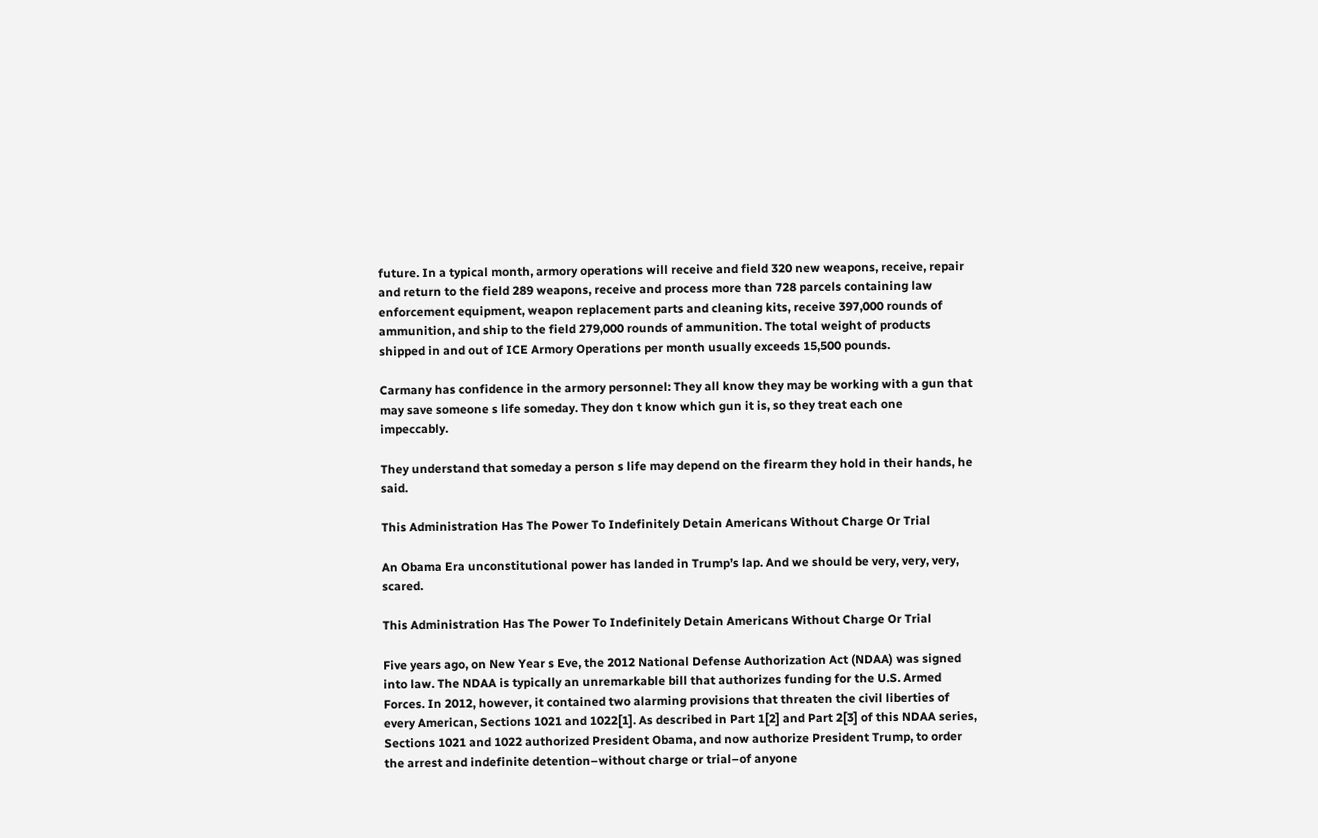future. In a typical month, armory operations will receive and field 320 new weapons, receive, repair and return to the field 289 weapons, receive and process more than 728 parcels containing law enforcement equipment, weapon replacement parts and cleaning kits, receive 397,000 rounds of ammunition, and ship to the field 279,000 rounds of ammunition. The total weight of products shipped in and out of ICE Armory Operations per month usually exceeds 15,500 pounds.

Carmany has confidence in the armory personnel: They all know they may be working with a gun that may save someone s life someday. They don t know which gun it is, so they treat each one impeccably.

They understand that someday a person s life may depend on the firearm they hold in their hands, he said.

This Administration Has The Power To Indefinitely Detain Americans Without Charge Or Trial

An Obama Era unconstitutional power has landed in Trump’s lap. And we should be very, very, very, scared.

This Administration Has The Power To Indefinitely Detain Americans Without Charge Or Trial

Five years ago, on New Year s Eve, the 2012 National Defense Authorization Act (NDAA) was signed into law. The NDAA is typically an unremarkable bill that authorizes funding for the U.S. Armed Forces. In 2012, however, it contained two alarming provisions that threaten the civil liberties of every American, Sections 1021 and 1022[1]. As described in Part 1[2] and Part 2[3] of this NDAA series, Sections 1021 and 1022 authorized President Obama, and now authorize President Trump, to order the arrest and indefinite detention–without charge or trial–of anyone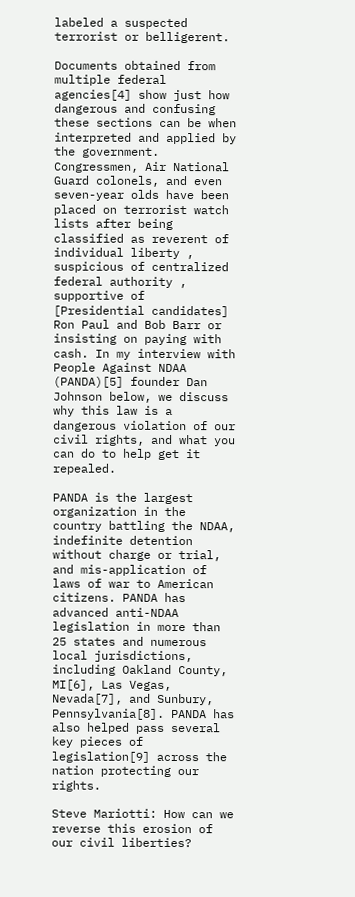labeled a suspected terrorist or belligerent.

Documents obtained from multiple federal agencies[4] show just how dangerous and confusing these sections can be when interpreted and applied by the government. Congressmen, Air National Guard colonels, and even seven-year olds have been placed on terrorist watch lists after being classified as reverent of individual liberty , suspicious of centralized federal authority , supportive of [Presidential candidates] Ron Paul and Bob Barr or insisting on paying with cash. In my interview with People Against NDAA (PANDA)[5] founder Dan Johnson below, we discuss why this law is a dangerous violation of our civil rights, and what you can do to help get it repealed.

PANDA is the largest organization in the country battling the NDAA, indefinite detention without charge or trial, and mis-application of laws of war to American citizens. PANDA has advanced anti-NDAA legislation in more than 25 states and numerous local jurisdictions, including Oakland County, MI[6], Las Vegas, Nevada[7], and Sunbury, Pennsylvania[8]. PANDA has also helped pass several key pieces of legislation[9] across the nation protecting our rights.

Steve Mariotti: How can we reverse this erosion of our civil liberties?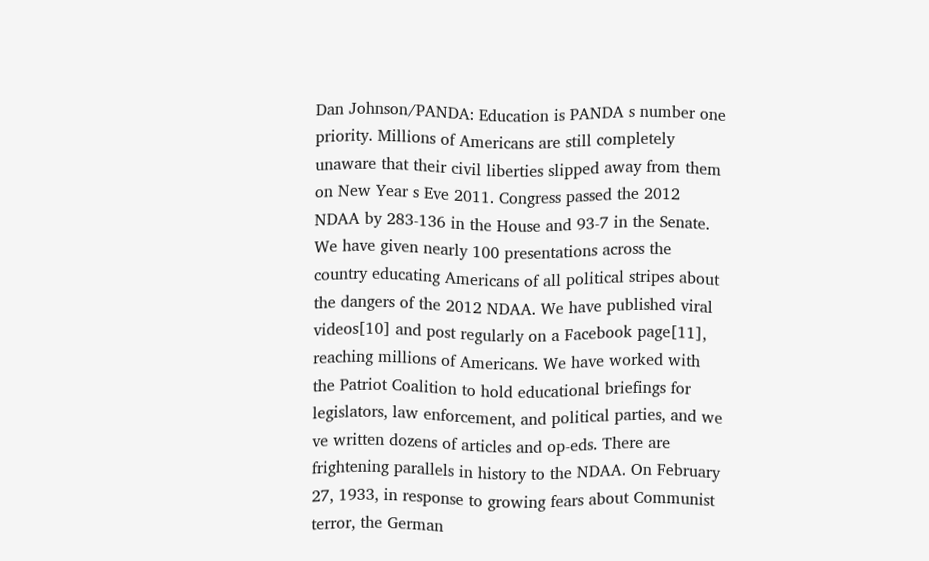Dan Johnson/PANDA: Education is PANDA s number one priority. Millions of Americans are still completely unaware that their civil liberties slipped away from them on New Year s Eve 2011. Congress passed the 2012 NDAA by 283-136 in the House and 93-7 in the Senate. We have given nearly 100 presentations across the country educating Americans of all political stripes about the dangers of the 2012 NDAA. We have published viral videos[10] and post regularly on a Facebook page[11], reaching millions of Americans. We have worked with the Patriot Coalition to hold educational briefings for legislators, law enforcement, and political parties, and we ve written dozens of articles and op-eds. There are frightening parallels in history to the NDAA. On February 27, 1933, in response to growing fears about Communist terror, the German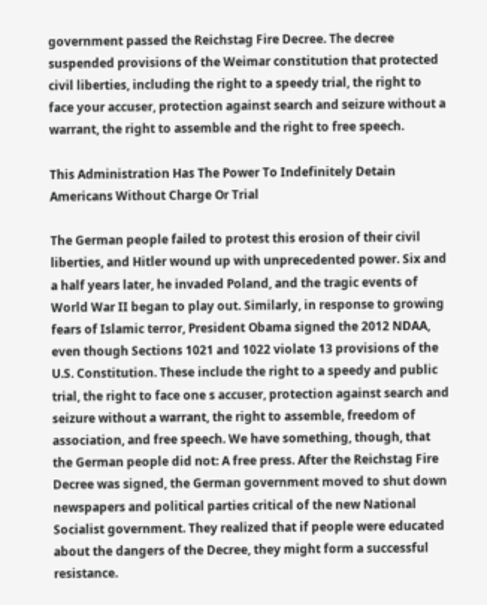government passed the Reichstag Fire Decree. The decree suspended provisions of the Weimar constitution that protected civil liberties, including the right to a speedy trial, the right to face your accuser, protection against search and seizure without a warrant, the right to assemble and the right to free speech.

This Administration Has The Power To Indefinitely Detain Americans Without Charge Or Trial

The German people failed to protest this erosion of their civil liberties, and Hitler wound up with unprecedented power. Six and a half years later, he invaded Poland, and the tragic events of World War II began to play out. Similarly, in response to growing fears of Islamic terror, President Obama signed the 2012 NDAA, even though Sections 1021 and 1022 violate 13 provisions of the U.S. Constitution. These include the right to a speedy and public trial, the right to face one s accuser, protection against search and seizure without a warrant, the right to assemble, freedom of association, and free speech. We have something, though, that the German people did not: A free press. After the Reichstag Fire Decree was signed, the German government moved to shut down newspapers and political parties critical of the new National Socialist government. They realized that if people were educated about the dangers of the Decree, they might form a successful resistance.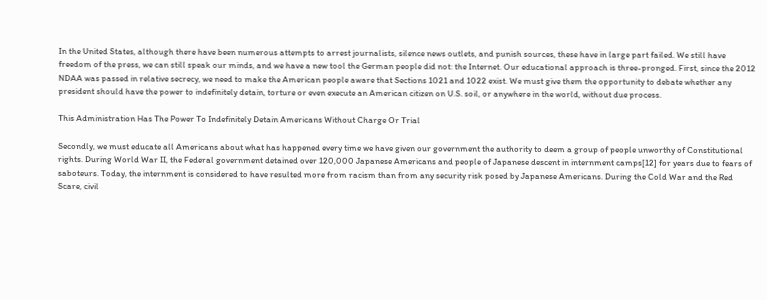In the United States, although there have been numerous attempts to arrest journalists, silence news outlets, and punish sources, these have in large part failed. We still have freedom of the press, we can still speak our minds, and we have a new tool the German people did not: the Internet. Our educational approach is three-pronged. First, since the 2012 NDAA was passed in relative secrecy, we need to make the American people aware that Sections 1021 and 1022 exist. We must give them the opportunity to debate whether any president should have the power to indefinitely detain, torture or even execute an American citizen on U.S. soil, or anywhere in the world, without due process.

This Administration Has The Power To Indefinitely Detain Americans Without Charge Or Trial

Secondly, we must educate all Americans about what has happened every time we have given our government the authority to deem a group of people unworthy of Constitutional rights. During World War II, the Federal government detained over 120,000 Japanese Americans and people of Japanese descent in internment camps[12] for years due to fears of saboteurs. Today, the internment is considered to have resulted more from racism than from any security risk posed by Japanese Americans. During the Cold War and the Red Scare, civil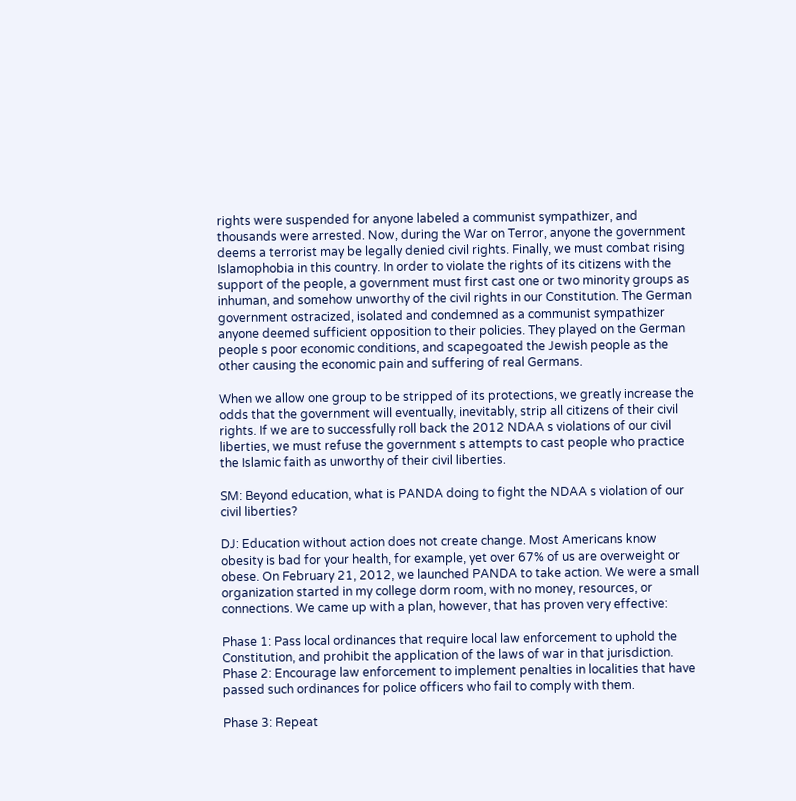rights were suspended for anyone labeled a communist sympathizer, and thousands were arrested. Now, during the War on Terror, anyone the government deems a terrorist may be legally denied civil rights. Finally, we must combat rising Islamophobia in this country. In order to violate the rights of its citizens with the support of the people, a government must first cast one or two minority groups as inhuman, and somehow unworthy of the civil rights in our Constitution. The German government ostracized, isolated and condemned as a communist sympathizer anyone deemed sufficient opposition to their policies. They played on the German people s poor economic conditions, and scapegoated the Jewish people as the other causing the economic pain and suffering of real Germans.

When we allow one group to be stripped of its protections, we greatly increase the odds that the government will eventually, inevitably, strip all citizens of their civil rights. If we are to successfully roll back the 2012 NDAA s violations of our civil liberties, we must refuse the government s attempts to cast people who practice the Islamic faith as unworthy of their civil liberties.

SM: Beyond education, what is PANDA doing to fight the NDAA s violation of our civil liberties?

DJ: Education without action does not create change. Most Americans know obesity is bad for your health, for example, yet over 67% of us are overweight or obese. On February 21, 2012, we launched PANDA to take action. We were a small organization started in my college dorm room, with no money, resources, or connections. We came up with a plan, however, that has proven very effective:

Phase 1: Pass local ordinances that require local law enforcement to uphold the Constitution, and prohibit the application of the laws of war in that jurisdiction. Phase 2: Encourage law enforcement to implement penalties in localities that have passed such ordinances for police officers who fail to comply with them.

Phase 3: Repeat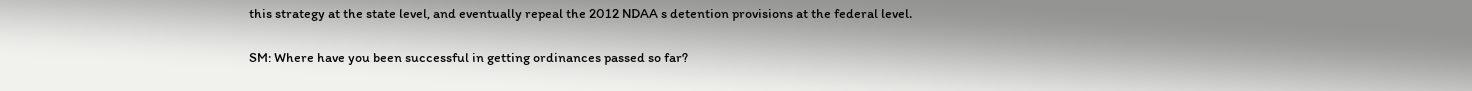this strategy at the state level, and eventually repeal the 2012 NDAA s detention provisions at the federal level.

SM: Where have you been successful in getting ordinances passed so far?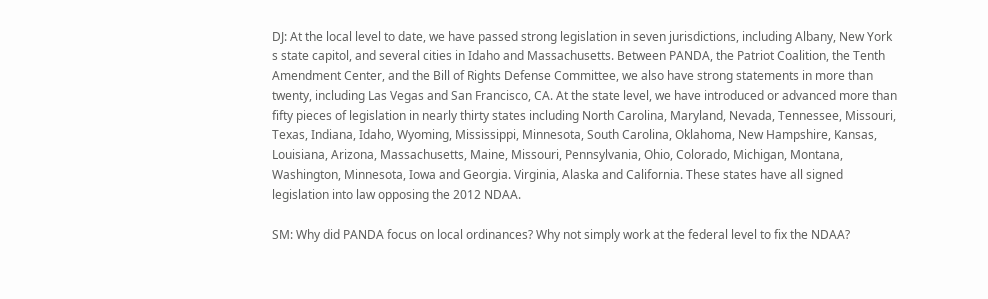DJ: At the local level to date, we have passed strong legislation in seven jurisdictions, including Albany, New York s state capitol, and several cities in Idaho and Massachusetts. Between PANDA, the Patriot Coalition, the Tenth Amendment Center, and the Bill of Rights Defense Committee, we also have strong statements in more than twenty, including Las Vegas and San Francisco, CA. At the state level, we have introduced or advanced more than fifty pieces of legislation in nearly thirty states including North Carolina, Maryland, Nevada, Tennessee, Missouri, Texas, Indiana, Idaho, Wyoming, Mississippi, Minnesota, South Carolina, Oklahoma, New Hampshire, Kansas, Louisiana, Arizona, Massachusetts, Maine, Missouri, Pennsylvania, Ohio, Colorado, Michigan, Montana, Washington, Minnesota, Iowa and Georgia. Virginia, Alaska and California. These states have all signed legislation into law opposing the 2012 NDAA.

SM: Why did PANDA focus on local ordinances? Why not simply work at the federal level to fix the NDAA?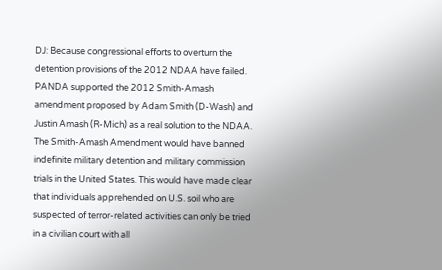DJ: Because congressional efforts to overturn the detention provisions of the 2012 NDAA have failed. PANDA supported the 2012 Smith-Amash amendment proposed by Adam Smith (D-Wash) and Justin Amash (R-Mich) as a real solution to the NDAA. The Smith-Amash Amendment would have banned indefinite military detention and military commission trials in the United States. This would have made clear that individuals apprehended on U.S. soil who are suspected of terror-related activities can only be tried in a civilian court with all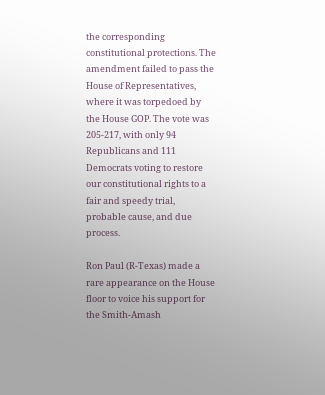the corresponding constitutional protections. The amendment failed to pass the House of Representatives, where it was torpedoed by the House GOP. The vote was 205-217, with only 94 Republicans and 111 Democrats voting to restore our constitutional rights to a fair and speedy trial, probable cause, and due process.

Ron Paul (R-Texas) made a rare appearance on the House floor to voice his support for the Smith-Amash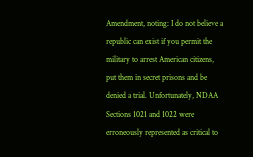Amendment, noting: I do not believe a republic can exist if you permit the military to arrest American citizens, put them in secret prisons and be denied a trial. Unfortunately, NDAA Sections 1021 and 1022 were erroneously represented as critical to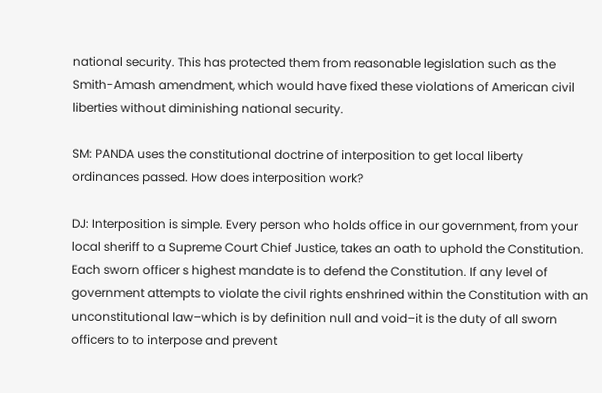national security. This has protected them from reasonable legislation such as the Smith-Amash amendment, which would have fixed these violations of American civil liberties without diminishing national security.

SM: PANDA uses the constitutional doctrine of interposition to get local liberty ordinances passed. How does interposition work?

DJ: Interposition is simple. Every person who holds office in our government, from your local sheriff to a Supreme Court Chief Justice, takes an oath to uphold the Constitution. Each sworn officer s highest mandate is to defend the Constitution. If any level of government attempts to violate the civil rights enshrined within the Constitution with an unconstitutional law–which is by definition null and void–it is the duty of all sworn officers to to interpose and prevent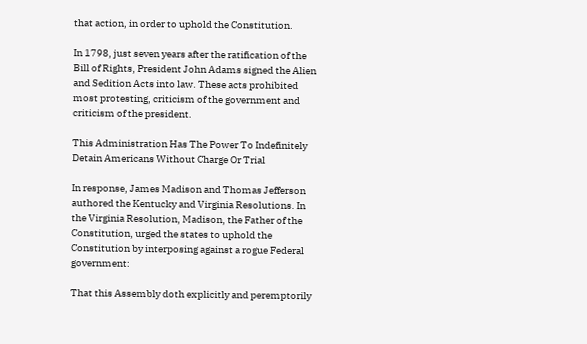that action, in order to uphold the Constitution.

In 1798, just seven years after the ratification of the Bill of Rights, President John Adams signed the Alien and Sedition Acts into law. These acts prohibited most protesting, criticism of the government and criticism of the president.

This Administration Has The Power To Indefinitely Detain Americans Without Charge Or Trial

In response, James Madison and Thomas Jefferson authored the Kentucky and Virginia Resolutions. In the Virginia Resolution, Madison, the Father of the Constitution, urged the states to uphold the Constitution by interposing against a rogue Federal government:

That this Assembly doth explicitly and peremptorily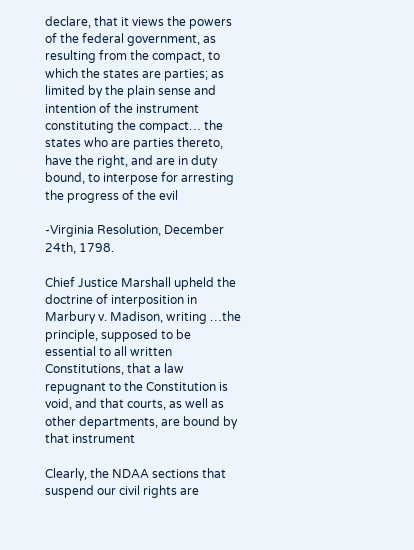declare, that it views the powers of the federal government, as resulting from the compact, to which the states are parties; as limited by the plain sense and intention of the instrument constituting the compact… the states who are parties thereto, have the right, and are in duty bound, to interpose for arresting the progress of the evil

-Virginia Resolution, December 24th, 1798.

Chief Justice Marshall upheld the doctrine of interposition in Marbury v. Madison, writing …the principle, supposed to be essential to all written Constitutions, that a law repugnant to the Constitution is void, and that courts, as well as other departments, are bound by that instrument

Clearly, the NDAA sections that suspend our civil rights are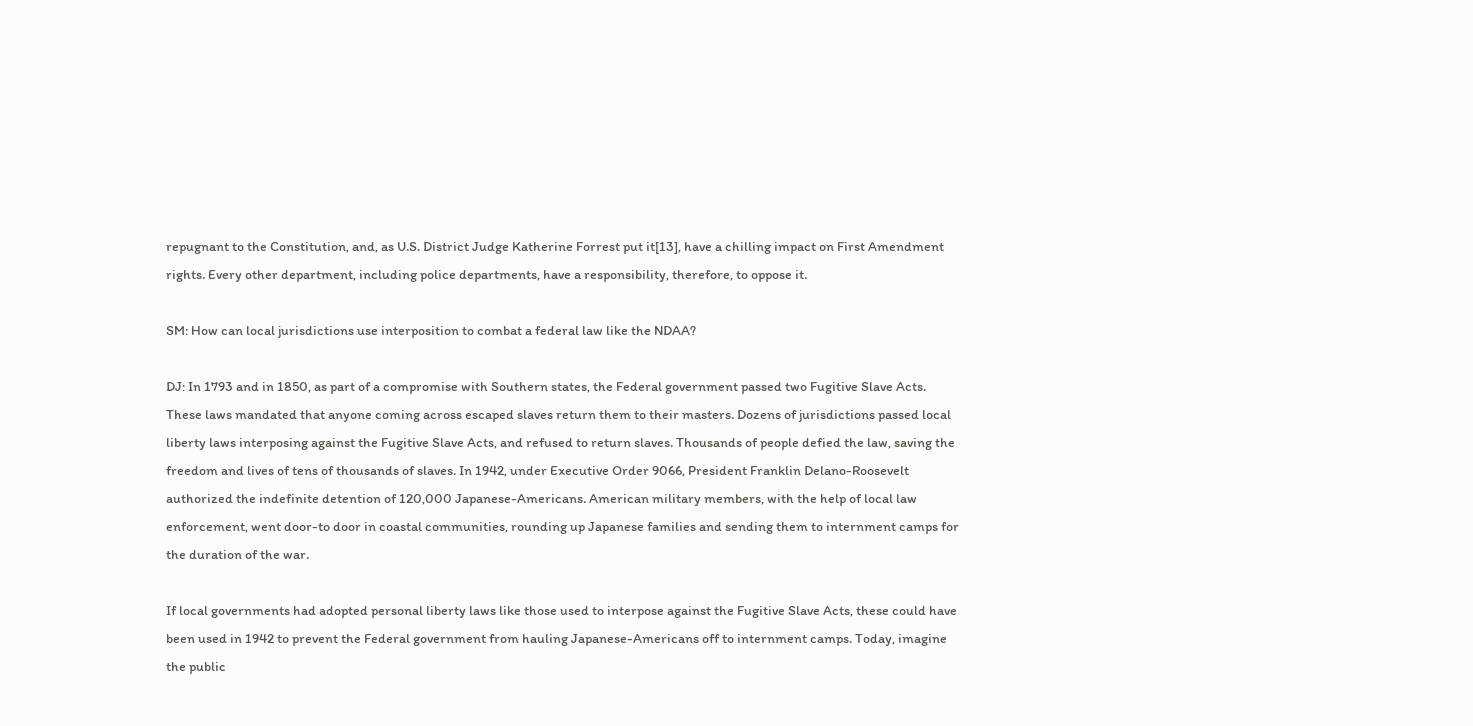repugnant to the Constitution, and, as U.S. District Judge Katherine Forrest put it[13], have a chilling impact on First Amendment rights. Every other department, including police departments, have a responsibility, therefore, to oppose it.

SM: How can local jurisdictions use interposition to combat a federal law like the NDAA?

DJ: In 1793 and in 1850, as part of a compromise with Southern states, the Federal government passed two Fugitive Slave Acts. These laws mandated that anyone coming across escaped slaves return them to their masters. Dozens of jurisdictions passed local liberty laws interposing against the Fugitive Slave Acts, and refused to return slaves. Thousands of people defied the law, saving the freedom and lives of tens of thousands of slaves. In 1942, under Executive Order 9066, President Franklin Delano-Roosevelt authorized the indefinite detention of 120,000 Japanese-Americans. American military members, with the help of local law enforcement, went door-to door in coastal communities, rounding up Japanese families and sending them to internment camps for the duration of the war.

If local governments had adopted personal liberty laws like those used to interpose against the Fugitive Slave Acts, these could have been used in 1942 to prevent the Federal government from hauling Japanese-Americans off to internment camps. Today, imagine the public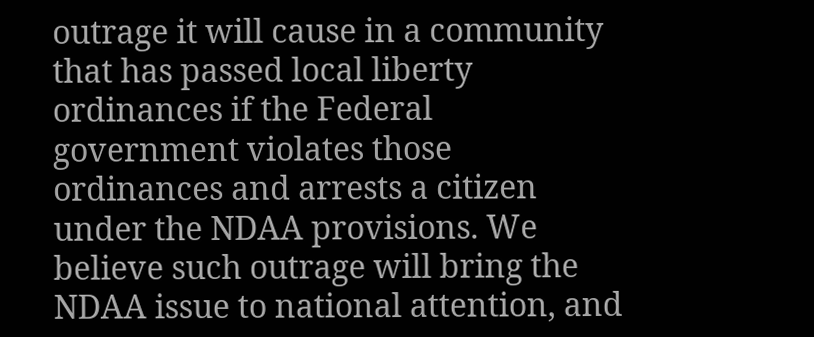outrage it will cause in a community that has passed local liberty ordinances if the Federal government violates those ordinances and arrests a citizen under the NDAA provisions. We believe such outrage will bring the NDAA issue to national attention, and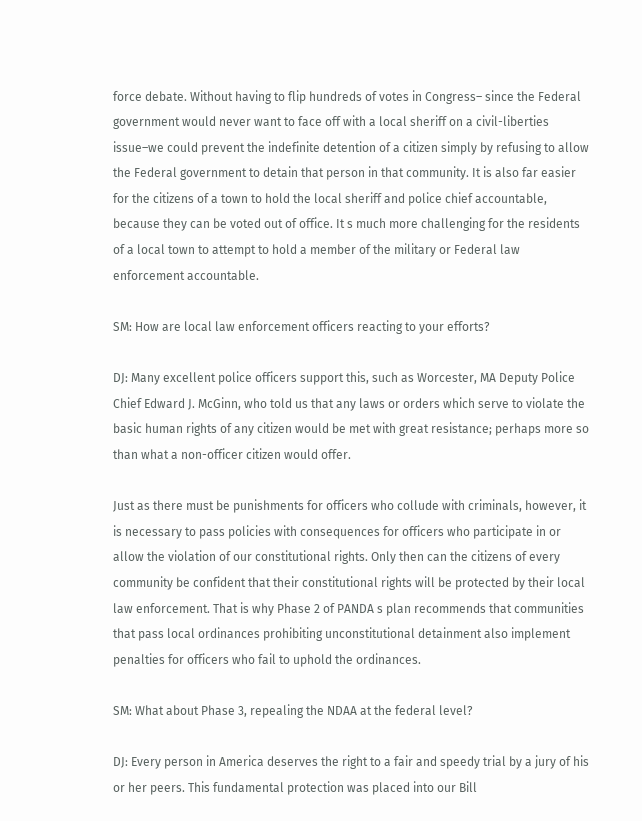force debate. Without having to flip hundreds of votes in Congress– since the Federal government would never want to face off with a local sheriff on a civil-liberties issue–we could prevent the indefinite detention of a citizen simply by refusing to allow the Federal government to detain that person in that community. It is also far easier for the citizens of a town to hold the local sheriff and police chief accountable, because they can be voted out of office. It s much more challenging for the residents of a local town to attempt to hold a member of the military or Federal law enforcement accountable.

SM: How are local law enforcement officers reacting to your efforts?

DJ: Many excellent police officers support this, such as Worcester, MA Deputy Police Chief Edward J. McGinn, who told us that any laws or orders which serve to violate the basic human rights of any citizen would be met with great resistance; perhaps more so than what a non-officer citizen would offer.

Just as there must be punishments for officers who collude with criminals, however, it is necessary to pass policies with consequences for officers who participate in or allow the violation of our constitutional rights. Only then can the citizens of every community be confident that their constitutional rights will be protected by their local law enforcement. That is why Phase 2 of PANDA s plan recommends that communities that pass local ordinances prohibiting unconstitutional detainment also implement penalties for officers who fail to uphold the ordinances.

SM: What about Phase 3, repealing the NDAA at the federal level?

DJ: Every person in America deserves the right to a fair and speedy trial by a jury of his or her peers. This fundamental protection was placed into our Bill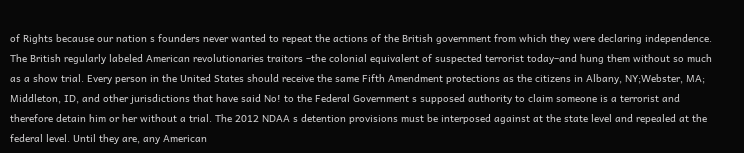of Rights because our nation s founders never wanted to repeat the actions of the British government from which they were declaring independence. The British regularly labeled American revolutionaries traitors –the colonial equivalent of suspected terrorist today–and hung them without so much as a show trial. Every person in the United States should receive the same Fifth Amendment protections as the citizens in Albany, NY;Webster, MA; Middleton, ID, and other jurisdictions that have said No! to the Federal Government s supposed authority to claim someone is a terrorist and therefore detain him or her without a trial. The 2012 NDAA s detention provisions must be interposed against at the state level and repealed at the federal level. Until they are, any American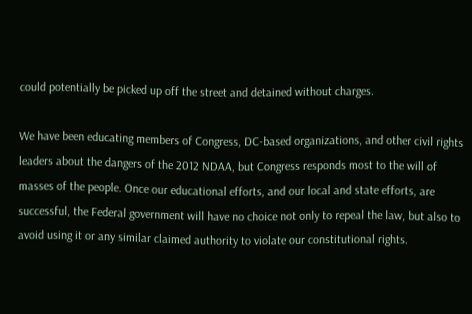could potentially be picked up off the street and detained without charges.

We have been educating members of Congress, DC-based organizations, and other civil rights leaders about the dangers of the 2012 NDAA, but Congress responds most to the will of masses of the people. Once our educational efforts, and our local and state efforts, are successful, the Federal government will have no choice not only to repeal the law, but also to avoid using it or any similar claimed authority to violate our constitutional rights.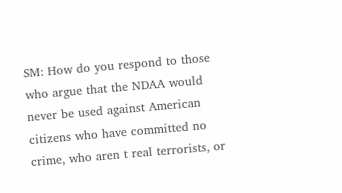SM: How do you respond to those who argue that the NDAA would never be used against American citizens who have committed no crime, who aren t real terrorists, or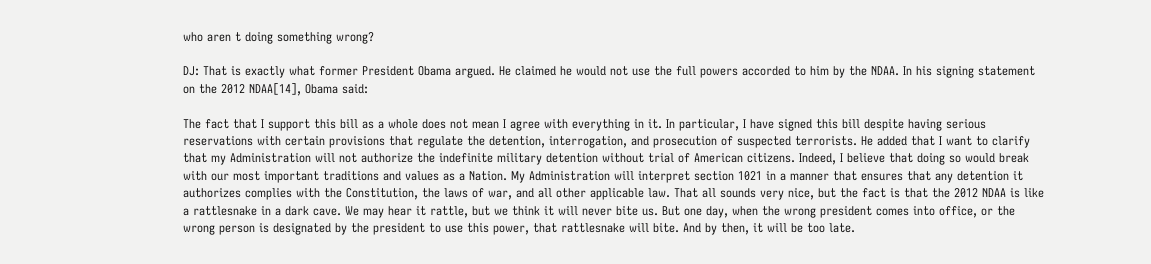who aren t doing something wrong?

DJ: That is exactly what former President Obama argued. He claimed he would not use the full powers accorded to him by the NDAA. In his signing statement on the 2012 NDAA[14], Obama said:

The fact that I support this bill as a whole does not mean I agree with everything in it. In particular, I have signed this bill despite having serious reservations with certain provisions that regulate the detention, interrogation, and prosecution of suspected terrorists. He added that I want to clarify that my Administration will not authorize the indefinite military detention without trial of American citizens. Indeed, I believe that doing so would break with our most important traditions and values as a Nation. My Administration will interpret section 1021 in a manner that ensures that any detention it authorizes complies with the Constitution, the laws of war, and all other applicable law. That all sounds very nice, but the fact is that the 2012 NDAA is like a rattlesnake in a dark cave. We may hear it rattle, but we think it will never bite us. But one day, when the wrong president comes into office, or the wrong person is designated by the president to use this power, that rattlesnake will bite. And by then, it will be too late.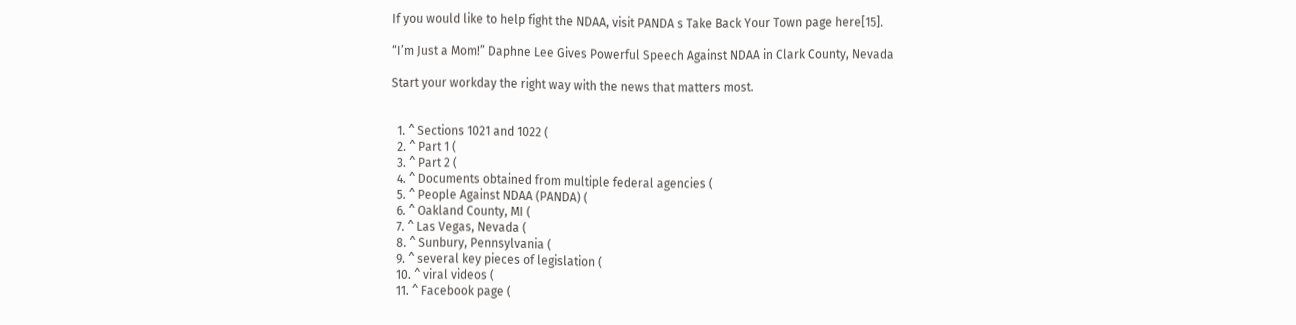If you would like to help fight the NDAA, visit PANDA s Take Back Your Town page here[15].

“I’m Just a Mom!” Daphne Lee Gives Powerful Speech Against NDAA in Clark County, Nevada

Start your workday the right way with the news that matters most.


  1. ^ Sections 1021 and 1022 (
  2. ^ Part 1 (
  3. ^ Part 2 (
  4. ^ Documents obtained from multiple federal agencies (
  5. ^ People Against NDAA (PANDA) (
  6. ^ Oakland County, MI (
  7. ^ Las Vegas, Nevada (
  8. ^ Sunbury, Pennsylvania (
  9. ^ several key pieces of legislation (
  10. ^ viral videos (
  11. ^ Facebook page (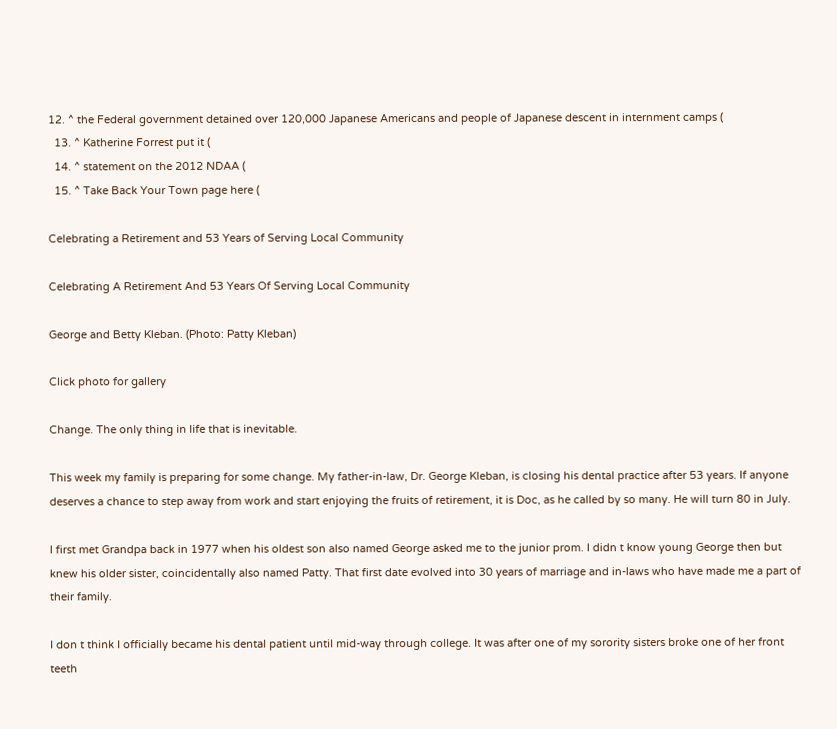12. ^ the Federal government detained over 120,000 Japanese Americans and people of Japanese descent in internment camps (
  13. ^ Katherine Forrest put it (
  14. ^ statement on the 2012 NDAA (
  15. ^ Take Back Your Town page here (

Celebrating a Retirement and 53 Years of Serving Local Community

Celebrating A Retirement And 53 Years Of Serving Local Community

George and Betty Kleban. (Photo: Patty Kleban)

Click photo for gallery

Change. The only thing in life that is inevitable.

This week my family is preparing for some change. My father-in-law, Dr. George Kleban, is closing his dental practice after 53 years. If anyone deserves a chance to step away from work and start enjoying the fruits of retirement, it is Doc, as he called by so many. He will turn 80 in July.

I first met Grandpa back in 1977 when his oldest son also named George asked me to the junior prom. I didn t know young George then but knew his older sister, coincidentally also named Patty. That first date evolved into 30 years of marriage and in-laws who have made me a part of their family.

I don t think I officially became his dental patient until mid-way through college. It was after one of my sorority sisters broke one of her front teeth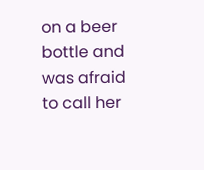on a beer bottle and was afraid to call her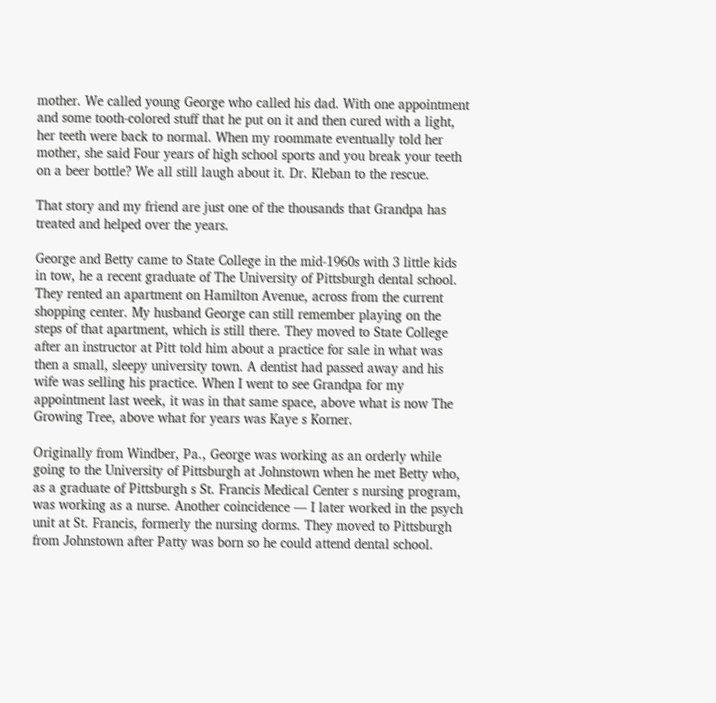mother. We called young George who called his dad. With one appointment and some tooth-colored stuff that he put on it and then cured with a light, her teeth were back to normal. When my roommate eventually told her mother, she said Four years of high school sports and you break your teeth on a beer bottle? We all still laugh about it. Dr. Kleban to the rescue.

That story and my friend are just one of the thousands that Grandpa has treated and helped over the years.

George and Betty came to State College in the mid-1960s with 3 little kids in tow, he a recent graduate of The University of Pittsburgh dental school. They rented an apartment on Hamilton Avenue, across from the current shopping center. My husband George can still remember playing on the steps of that apartment, which is still there. They moved to State College after an instructor at Pitt told him about a practice for sale in what was then a small, sleepy university town. A dentist had passed away and his wife was selling his practice. When I went to see Grandpa for my appointment last week, it was in that same space, above what is now The Growing Tree, above what for years was Kaye s Korner.

Originally from Windber, Pa., George was working as an orderly while going to the University of Pittsburgh at Johnstown when he met Betty who, as a graduate of Pittsburgh s St. Francis Medical Center s nursing program, was working as a nurse. Another coincidence — I later worked in the psych unit at St. Francis, formerly the nursing dorms. They moved to Pittsburgh from Johnstown after Patty was born so he could attend dental school.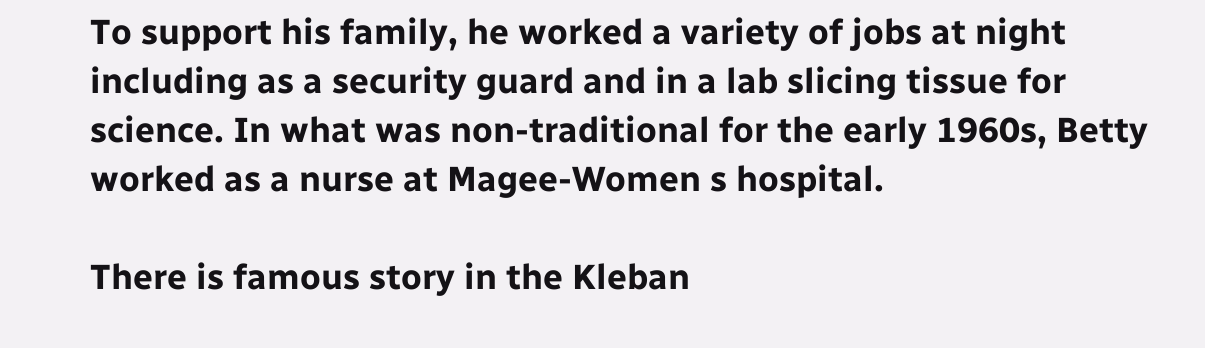To support his family, he worked a variety of jobs at night including as a security guard and in a lab slicing tissue for science. In what was non-traditional for the early 1960s, Betty worked as a nurse at Magee-Women s hospital.

There is famous story in the Kleban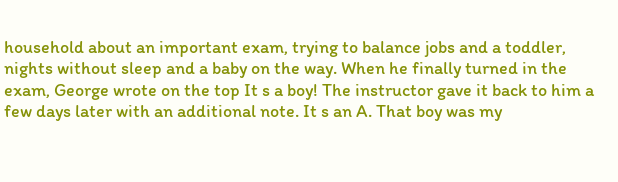household about an important exam, trying to balance jobs and a toddler, nights without sleep and a baby on the way. When he finally turned in the exam, George wrote on the top It s a boy! The instructor gave it back to him a few days later with an additional note. It s an A. That boy was my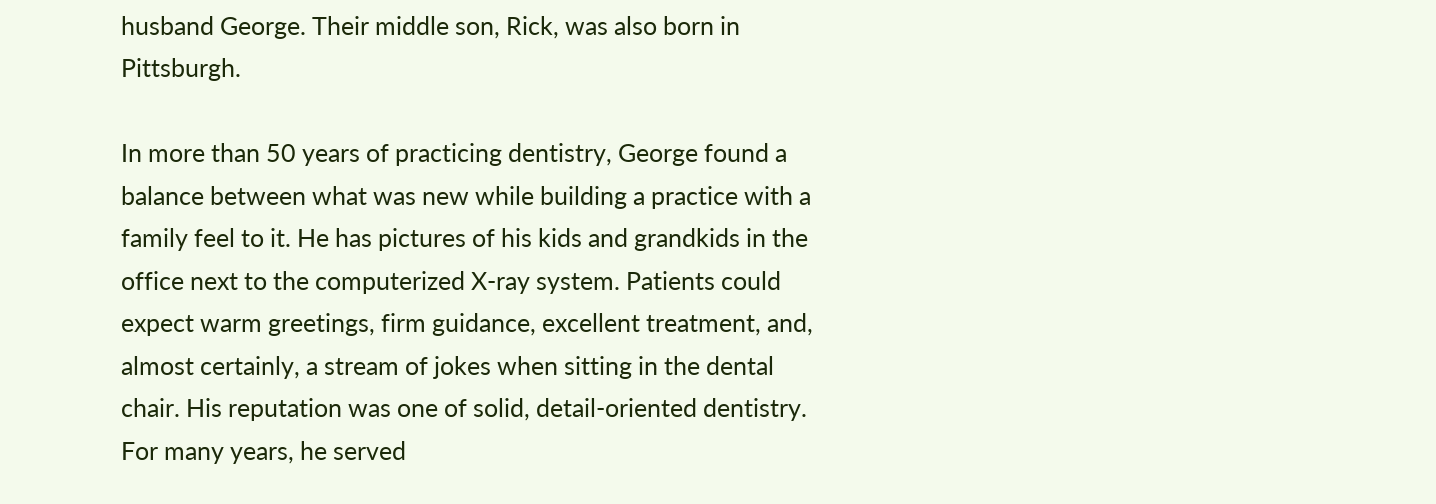husband George. Their middle son, Rick, was also born in Pittsburgh.

In more than 50 years of practicing dentistry, George found a balance between what was new while building a practice with a family feel to it. He has pictures of his kids and grandkids in the office next to the computerized X-ray system. Patients could expect warm greetings, firm guidance, excellent treatment, and, almost certainly, a stream of jokes when sitting in the dental chair. His reputation was one of solid, detail-oriented dentistry. For many years, he served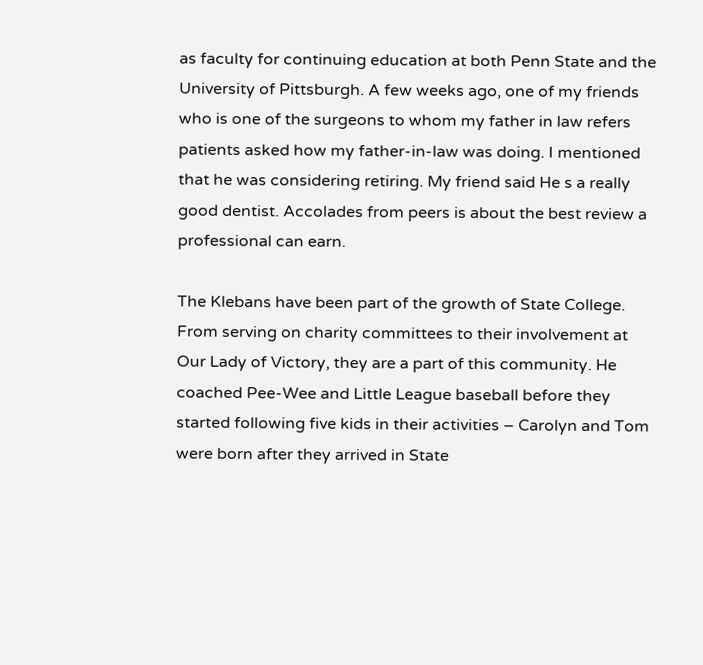as faculty for continuing education at both Penn State and the University of Pittsburgh. A few weeks ago, one of my friends who is one of the surgeons to whom my father in law refers patients asked how my father-in-law was doing. I mentioned that he was considering retiring. My friend said He s a really good dentist. Accolades from peers is about the best review a professional can earn.

The Klebans have been part of the growth of State College. From serving on charity committees to their involvement at Our Lady of Victory, they are a part of this community. He coached Pee-Wee and Little League baseball before they started following five kids in their activities – Carolyn and Tom were born after they arrived in State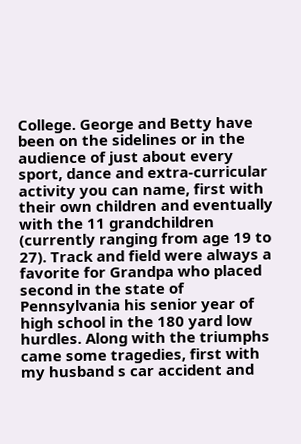College. George and Betty have been on the sidelines or in the audience of just about every sport, dance and extra-curricular activity you can name, first with their own children and eventually with the 11 grandchildren (currently ranging from age 19 to 27). Track and field were always a favorite for Grandpa who placed second in the state of Pennsylvania his senior year of high school in the 180 yard low hurdles. Along with the triumphs came some tragedies, first with my husband s car accident and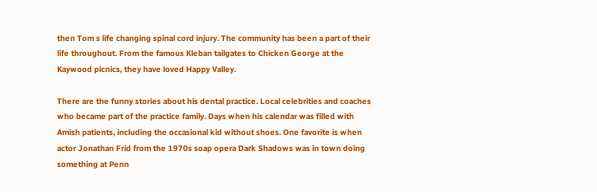then Tom s life changing spinal cord injury. The community has been a part of their life throughout. From the famous Kleban tailgates to Chicken George at the Kaywood picnics, they have loved Happy Valley.

There are the funny stories about his dental practice. Local celebrities and coaches who became part of the practice family. Days when his calendar was filled with Amish patients, including the occasional kid without shoes. One favorite is when actor Jonathan Frid from the 1970s soap opera Dark Shadows was in town doing something at Penn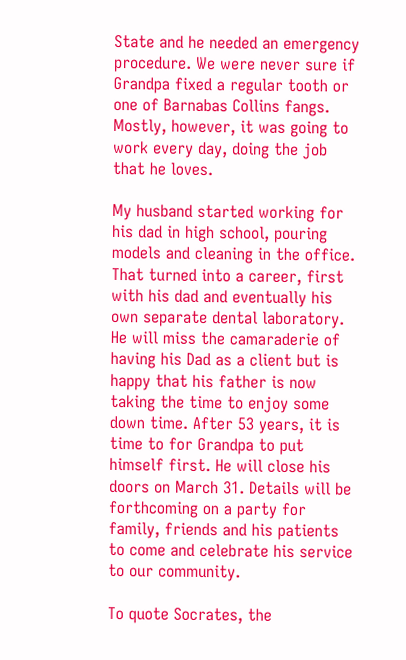State and he needed an emergency procedure. We were never sure if Grandpa fixed a regular tooth or one of Barnabas Collins fangs. Mostly, however, it was going to work every day, doing the job that he loves.

My husband started working for his dad in high school, pouring models and cleaning in the office. That turned into a career, first with his dad and eventually his own separate dental laboratory. He will miss the camaraderie of having his Dad as a client but is happy that his father is now taking the time to enjoy some down time. After 53 years, it is time to for Grandpa to put himself first. He will close his doors on March 31. Details will be forthcoming on a party for family, friends and his patients to come and celebrate his service to our community.

To quote Socrates, the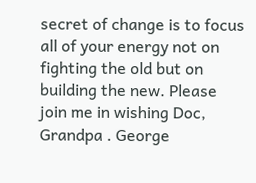secret of change is to focus all of your energy not on fighting the old but on building the new. Please join me in wishing Doc, Grandpa . George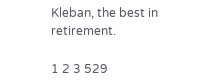Kleban, the best in retirement.

1 2 3 529